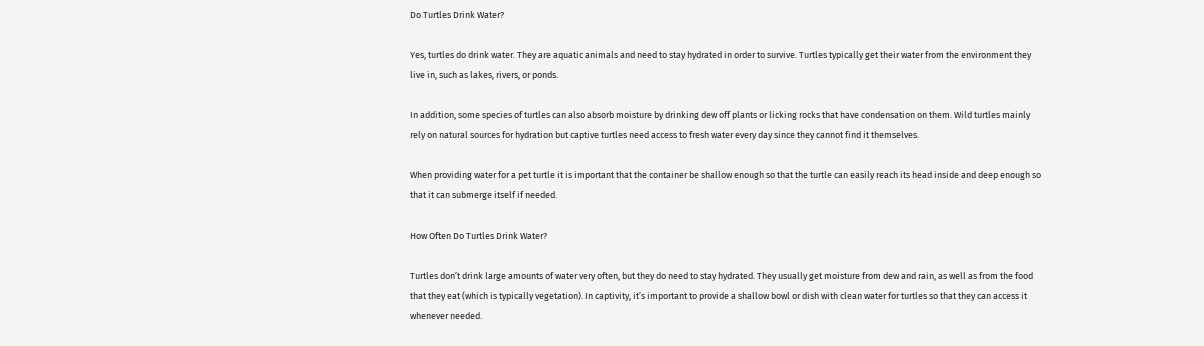Do Turtles Drink Water?

Yes, turtles do drink water. They are aquatic animals and need to stay hydrated in order to survive. Turtles typically get their water from the environment they live in, such as lakes, rivers, or ponds.

In addition, some species of turtles can also absorb moisture by drinking dew off plants or licking rocks that have condensation on them. Wild turtles mainly rely on natural sources for hydration but captive turtles need access to fresh water every day since they cannot find it themselves.

When providing water for a pet turtle it is important that the container be shallow enough so that the turtle can easily reach its head inside and deep enough so that it can submerge itself if needed.

How Often Do Turtles Drink Water?

Turtles don’t drink large amounts of water very often, but they do need to stay hydrated. They usually get moisture from dew and rain, as well as from the food that they eat (which is typically vegetation). In captivity, it’s important to provide a shallow bowl or dish with clean water for turtles so that they can access it whenever needed.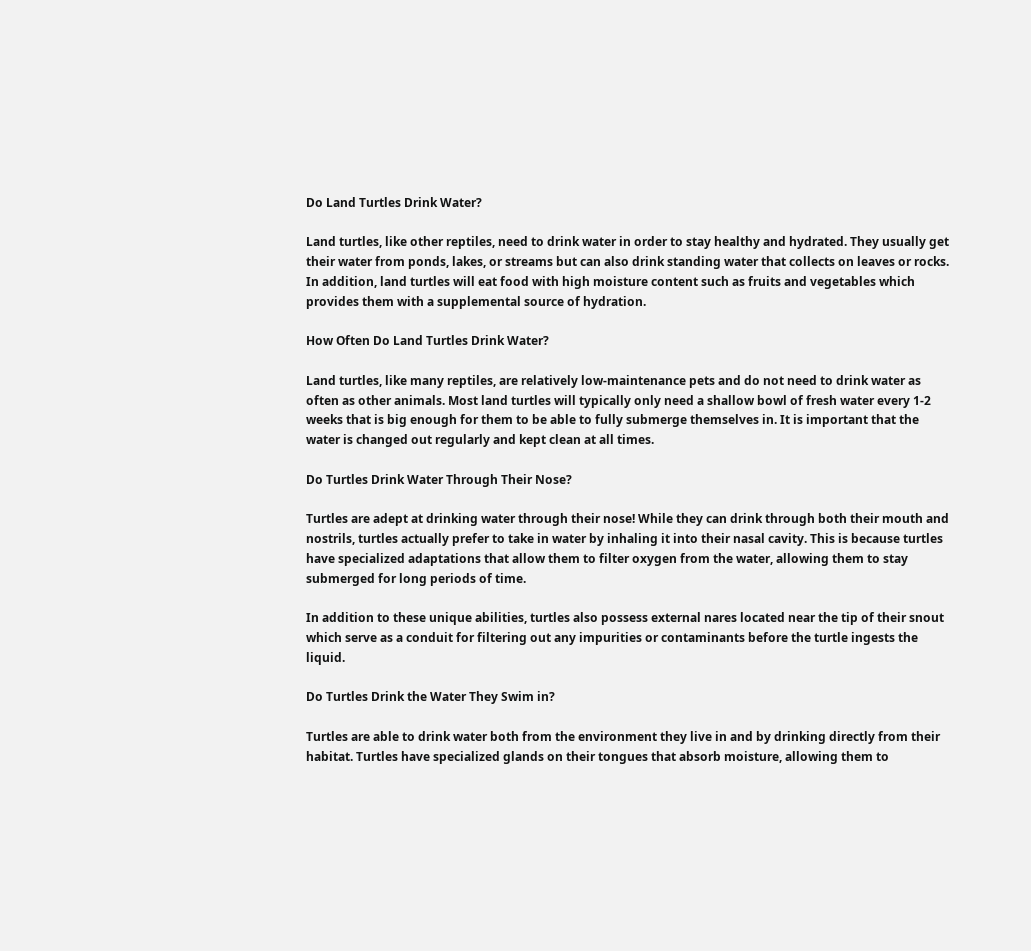Do Land Turtles Drink Water?

Land turtles, like other reptiles, need to drink water in order to stay healthy and hydrated. They usually get their water from ponds, lakes, or streams but can also drink standing water that collects on leaves or rocks. In addition, land turtles will eat food with high moisture content such as fruits and vegetables which provides them with a supplemental source of hydration.

How Often Do Land Turtles Drink Water?

Land turtles, like many reptiles, are relatively low-maintenance pets and do not need to drink water as often as other animals. Most land turtles will typically only need a shallow bowl of fresh water every 1-2 weeks that is big enough for them to be able to fully submerge themselves in. It is important that the water is changed out regularly and kept clean at all times.

Do Turtles Drink Water Through Their Nose?

Turtles are adept at drinking water through their nose! While they can drink through both their mouth and nostrils, turtles actually prefer to take in water by inhaling it into their nasal cavity. This is because turtles have specialized adaptations that allow them to filter oxygen from the water, allowing them to stay submerged for long periods of time.

In addition to these unique abilities, turtles also possess external nares located near the tip of their snout which serve as a conduit for filtering out any impurities or contaminants before the turtle ingests the liquid.

Do Turtles Drink the Water They Swim in?

Turtles are able to drink water both from the environment they live in and by drinking directly from their habitat. Turtles have specialized glands on their tongues that absorb moisture, allowing them to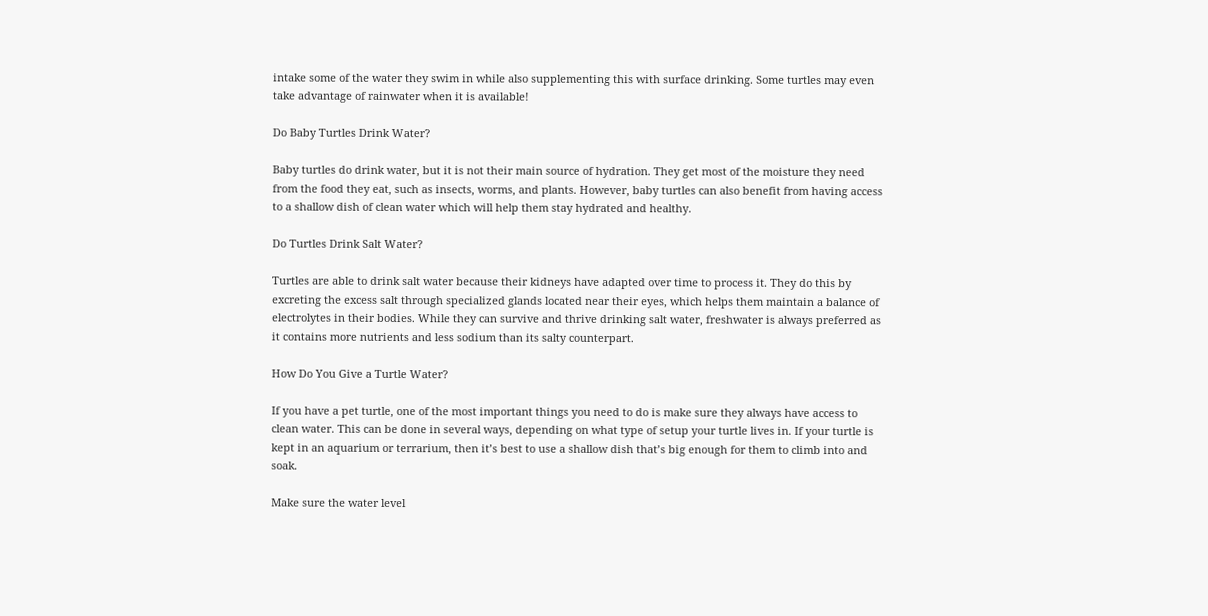intake some of the water they swim in while also supplementing this with surface drinking. Some turtles may even take advantage of rainwater when it is available!

Do Baby Turtles Drink Water?

Baby turtles do drink water, but it is not their main source of hydration. They get most of the moisture they need from the food they eat, such as insects, worms, and plants. However, baby turtles can also benefit from having access to a shallow dish of clean water which will help them stay hydrated and healthy.

Do Turtles Drink Salt Water?

Turtles are able to drink salt water because their kidneys have adapted over time to process it. They do this by excreting the excess salt through specialized glands located near their eyes, which helps them maintain a balance of electrolytes in their bodies. While they can survive and thrive drinking salt water, freshwater is always preferred as it contains more nutrients and less sodium than its salty counterpart.

How Do You Give a Turtle Water?

If you have a pet turtle, one of the most important things you need to do is make sure they always have access to clean water. This can be done in several ways, depending on what type of setup your turtle lives in. If your turtle is kept in an aquarium or terrarium, then it’s best to use a shallow dish that’s big enough for them to climb into and soak.

Make sure the water level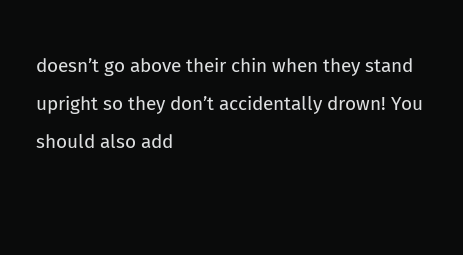doesn’t go above their chin when they stand upright so they don’t accidentally drown! You should also add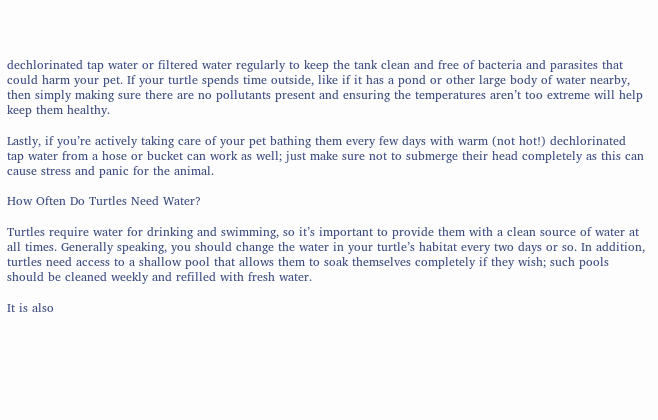dechlorinated tap water or filtered water regularly to keep the tank clean and free of bacteria and parasites that could harm your pet. If your turtle spends time outside, like if it has a pond or other large body of water nearby, then simply making sure there are no pollutants present and ensuring the temperatures aren’t too extreme will help keep them healthy.

Lastly, if you’re actively taking care of your pet bathing them every few days with warm (not hot!) dechlorinated tap water from a hose or bucket can work as well; just make sure not to submerge their head completely as this can cause stress and panic for the animal.

How Often Do Turtles Need Water?

Turtles require water for drinking and swimming, so it’s important to provide them with a clean source of water at all times. Generally speaking, you should change the water in your turtle’s habitat every two days or so. In addition, turtles need access to a shallow pool that allows them to soak themselves completely if they wish; such pools should be cleaned weekly and refilled with fresh water.

It is also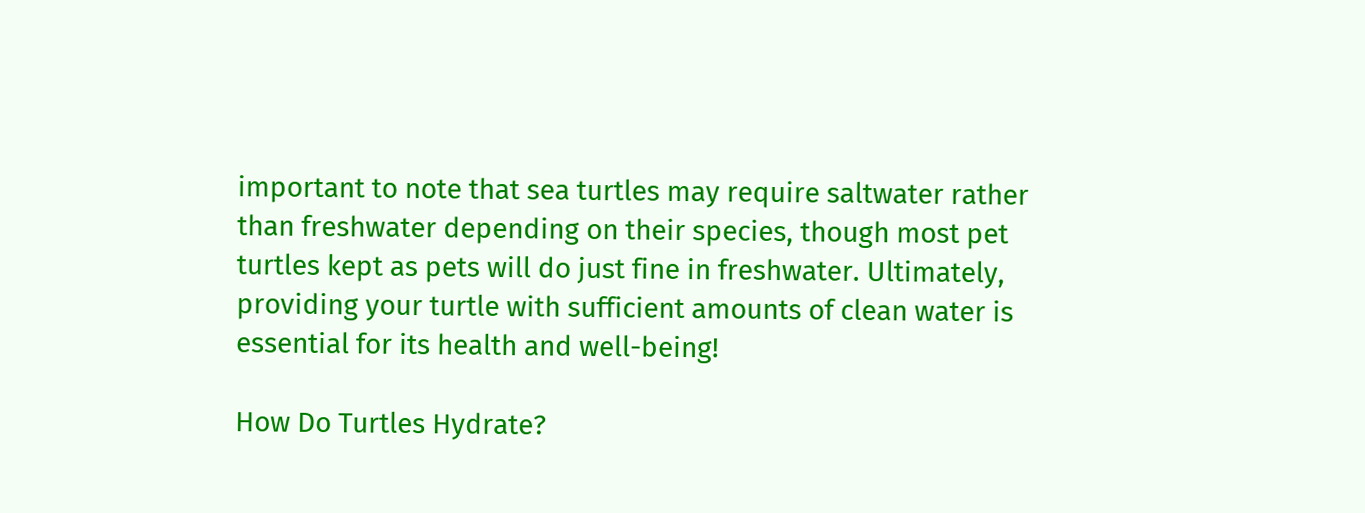important to note that sea turtles may require saltwater rather than freshwater depending on their species, though most pet turtles kept as pets will do just fine in freshwater. Ultimately, providing your turtle with sufficient amounts of clean water is essential for its health and well-being!

How Do Turtles Hydrate?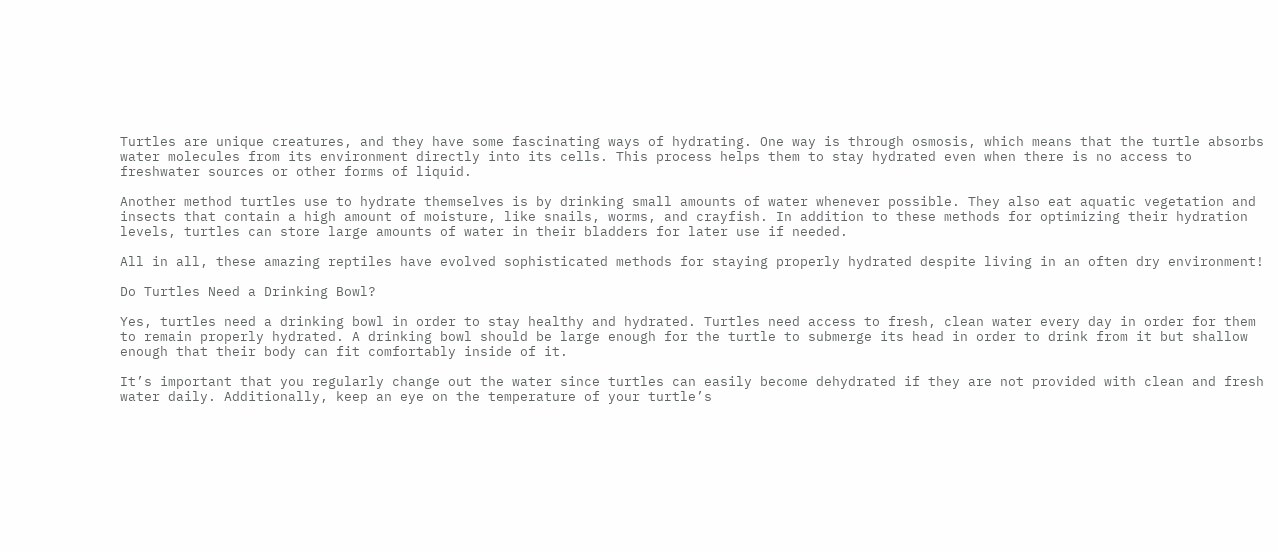Turtles are unique creatures, and they have some fascinating ways of hydrating. One way is through osmosis, which means that the turtle absorbs water molecules from its environment directly into its cells. This process helps them to stay hydrated even when there is no access to freshwater sources or other forms of liquid.

Another method turtles use to hydrate themselves is by drinking small amounts of water whenever possible. They also eat aquatic vegetation and insects that contain a high amount of moisture, like snails, worms, and crayfish. In addition to these methods for optimizing their hydration levels, turtles can store large amounts of water in their bladders for later use if needed.

All in all, these amazing reptiles have evolved sophisticated methods for staying properly hydrated despite living in an often dry environment!

Do Turtles Need a Drinking Bowl?

Yes, turtles need a drinking bowl in order to stay healthy and hydrated. Turtles need access to fresh, clean water every day in order for them to remain properly hydrated. A drinking bowl should be large enough for the turtle to submerge its head in order to drink from it but shallow enough that their body can fit comfortably inside of it.

It’s important that you regularly change out the water since turtles can easily become dehydrated if they are not provided with clean and fresh water daily. Additionally, keep an eye on the temperature of your turtle’s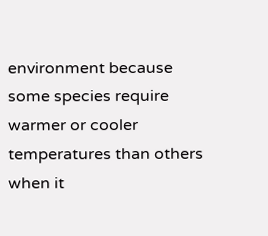environment because some species require warmer or cooler temperatures than others when it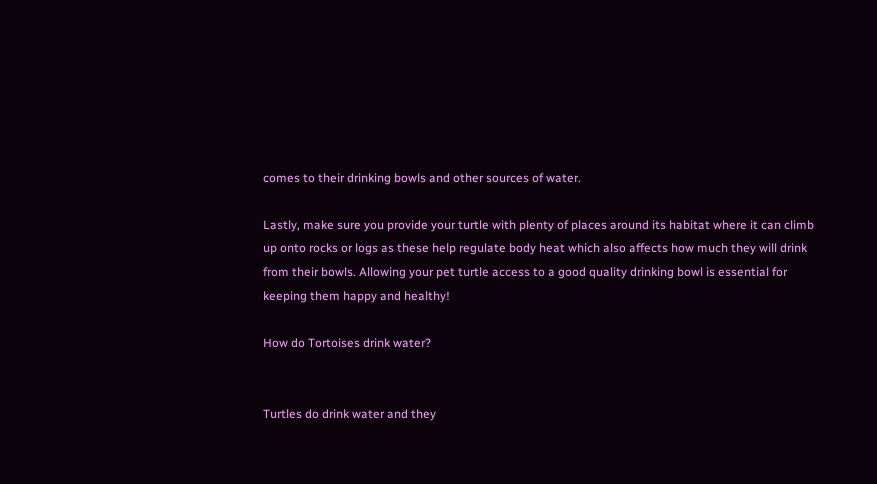comes to their drinking bowls and other sources of water.

Lastly, make sure you provide your turtle with plenty of places around its habitat where it can climb up onto rocks or logs as these help regulate body heat which also affects how much they will drink from their bowls. Allowing your pet turtle access to a good quality drinking bowl is essential for keeping them happy and healthy!

How do Tortoises drink water?


Turtles do drink water and they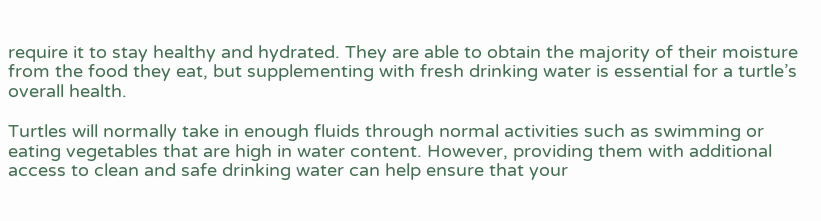require it to stay healthy and hydrated. They are able to obtain the majority of their moisture from the food they eat, but supplementing with fresh drinking water is essential for a turtle’s overall health.

Turtles will normally take in enough fluids through normal activities such as swimming or eating vegetables that are high in water content. However, providing them with additional access to clean and safe drinking water can help ensure that your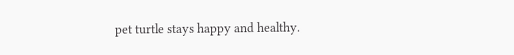pet turtle stays happy and healthy.